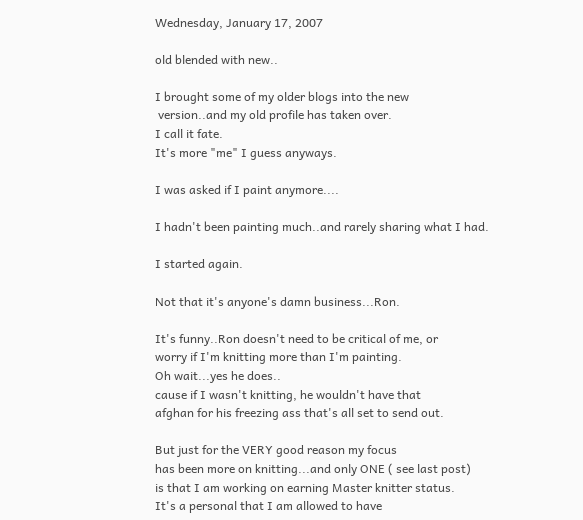Wednesday, January 17, 2007

old blended with new..

I brought some of my older blogs into the new
 version..and my old profile has taken over.
I call it fate.
It's more "me" I guess anyways.

I was asked if I paint anymore....

I hadn't been painting much..and rarely sharing what I had.

I started again.

Not that it's anyone's damn business...Ron.

It's funny..Ron doesn't need to be critical of me, or
worry if I'm knitting more than I'm painting.
Oh wait...yes he does..
cause if I wasn't knitting, he wouldn't have that
afghan for his freezing ass that's all set to send out.

But just for the VERY good reason my focus
has been more on knitting...and only ONE ( see last post)
is that I am working on earning Master knitter status.
It's a personal that I am allowed to have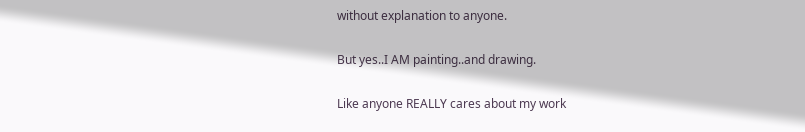without explanation to anyone.

But yes..I AM painting..and drawing.

Like anyone REALLY cares about my work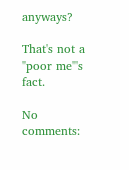anyways?

That's not a "poor me"'s fact.

No comments: